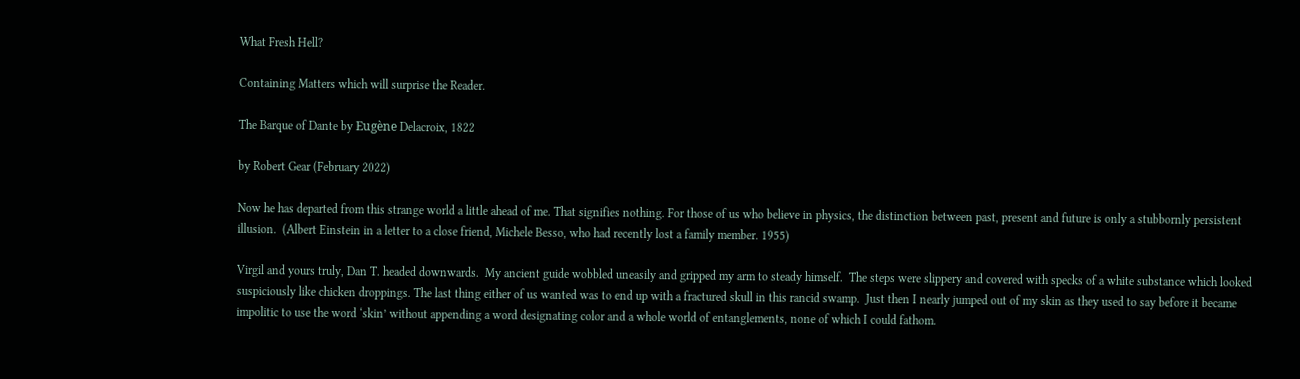What Fresh Hell?

Containing Matters which will surprise the Reader.

The Barque of Dante by Eugène Delacroix, 1822

by Robert Gear (February 2022)

Now he has departed from this strange world a little ahead of me. That signifies nothing. For those of us who believe in physics, the distinction between past, present and future is only a stubbornly persistent illusion.  (Albert Einstein in a letter to a close friend, Michele Besso, who had recently lost a family member. 1955)

Virgil and yours truly, Dan T. headed downwards.  My ancient guide wobbled uneasily and gripped my arm to steady himself.  The steps were slippery and covered with specks of a white substance which looked suspiciously like chicken droppings. The last thing either of us wanted was to end up with a fractured skull in this rancid swamp.  Just then I nearly jumped out of my skin as they used to say before it became impolitic to use the word ‘skin’ without appending a word designating color and a whole world of entanglements, none of which I could fathom.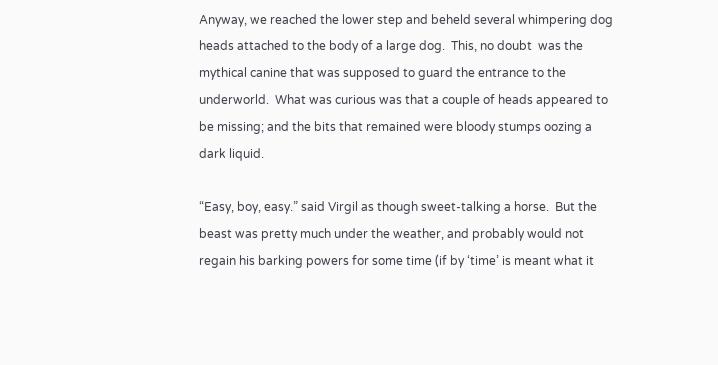Anyway, we reached the lower step and beheld several whimpering dog heads attached to the body of a large dog.  This, no doubt  was the mythical canine that was supposed to guard the entrance to the underworld.  What was curious was that a couple of heads appeared to be missing; and the bits that remained were bloody stumps oozing a dark liquid.

“Easy, boy, easy.” said Virgil as though sweet-talking a horse.  But the beast was pretty much under the weather, and probably would not regain his barking powers for some time (if by ‘time’ is meant what it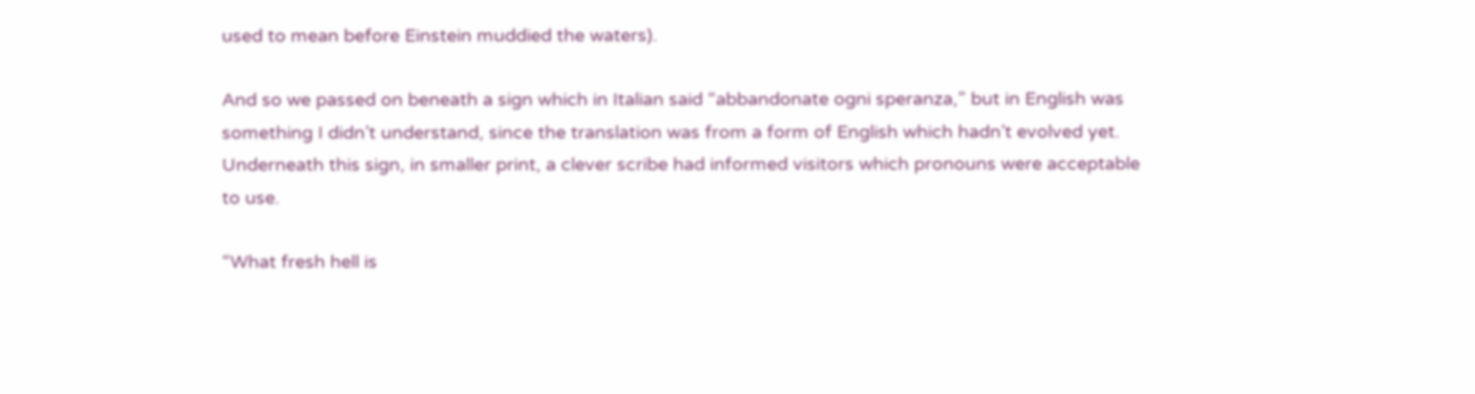used to mean before Einstein muddied the waters).

And so we passed on beneath a sign which in Italian said “abbandonate ogni speranza,” but in English was something I didn’t understand, since the translation was from a form of English which hadn’t evolved yet.  Underneath this sign, in smaller print, a clever scribe had informed visitors which pronouns were acceptable to use.

“What fresh hell is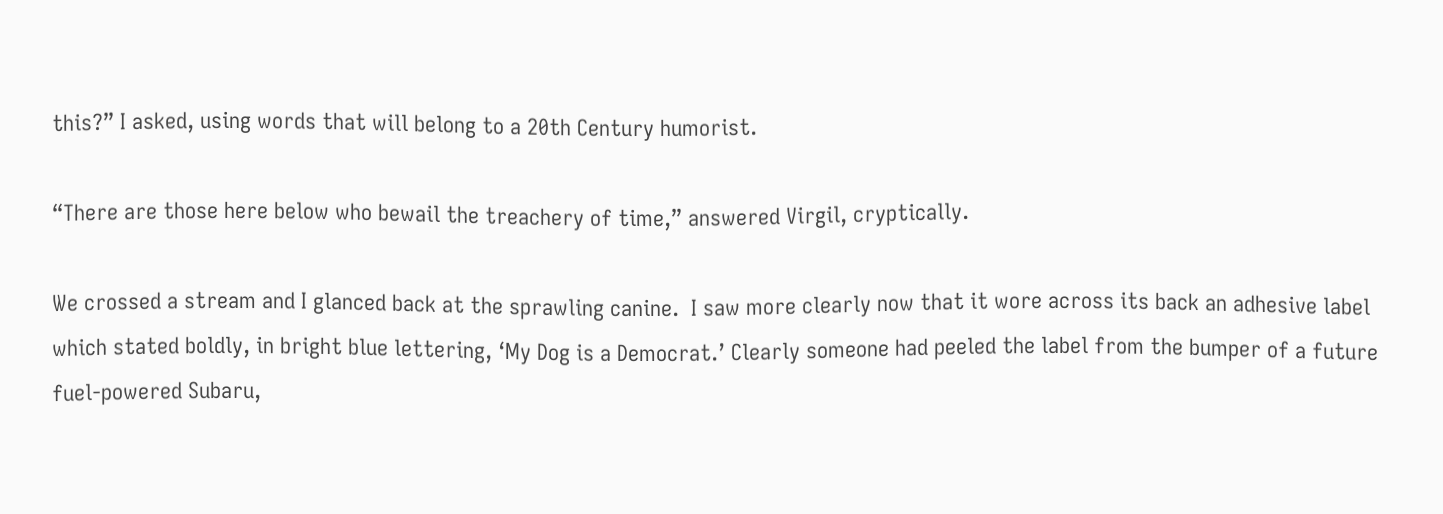this?” I asked, using words that will belong to a 20th Century humorist.

“There are those here below who bewail the treachery of time,” answered Virgil, cryptically.

We crossed a stream and I glanced back at the sprawling canine.  I saw more clearly now that it wore across its back an adhesive label which stated boldly, in bright blue lettering, ‘My Dog is a Democrat.’ Clearly someone had peeled the label from the bumper of a future fuel-powered Subaru,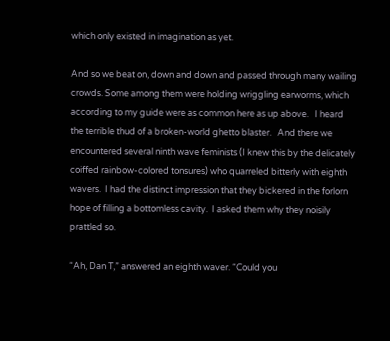which only existed in imagination as yet.

And so we beat on, down and down and passed through many wailing crowds. Some among them were holding wriggling earworms, which according to my guide were as common here as up above.   I heard the terrible thud of a broken-world ghetto blaster.   And there we encountered several ninth wave feminists (I knew this by the delicately coiffed rainbow-colored tonsures) who quarreled bitterly with eighth wavers.  I had the distinct impression that they bickered in the forlorn hope of filling a bottomless cavity.  I asked them why they noisily prattled so.

“Ah, Dan T,” answered an eighth waver. “Could you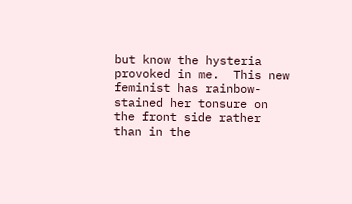but know the hysteria provoked in me.  This new feminist has rainbow-stained her tonsure on the front side rather than in the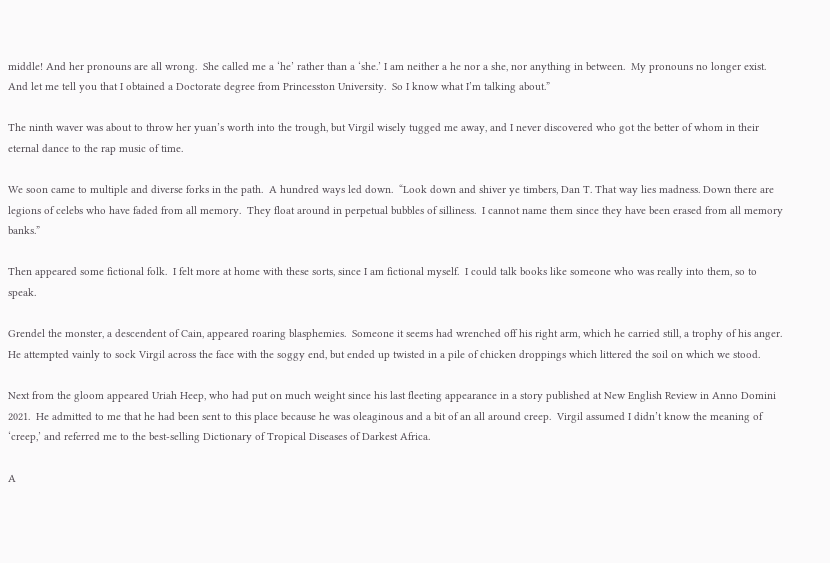middle! And her pronouns are all wrong.  She called me a ‘he’ rather than a ‘she.’ I am neither a he nor a she, nor anything in between.  My pronouns no longer exist. And let me tell you that I obtained a Doctorate degree from Princesston University.  So I know what I’m talking about.”

The ninth waver was about to throw her yuan’s worth into the trough, but Virgil wisely tugged me away, and I never discovered who got the better of whom in their eternal dance to the rap music of time.

We soon came to multiple and diverse forks in the path.  A hundred ways led down.  “Look down and shiver ye timbers, Dan T. That way lies madness. Down there are legions of celebs who have faded from all memory.  They float around in perpetual bubbles of silliness.  I cannot name them since they have been erased from all memory banks.”

Then appeared some fictional folk.  I felt more at home with these sorts, since I am fictional myself.  I could talk books like someone who was really into them, so to speak.

Grendel the monster, a descendent of Cain, appeared roaring blasphemies.  Someone it seems had wrenched off his right arm, which he carried still, a trophy of his anger.  He attempted vainly to sock Virgil across the face with the soggy end, but ended up twisted in a pile of chicken droppings which littered the soil on which we stood.

Next from the gloom appeared Uriah Heep, who had put on much weight since his last fleeting appearance in a story published at New English Review in Anno Domini 2021.  He admitted to me that he had been sent to this place because he was oleaginous and a bit of an all around creep.  Virgil assumed I didn’t know the meaning of ‘creep,’ and referred me to the best-selling Dictionary of Tropical Diseases of Darkest Africa.

A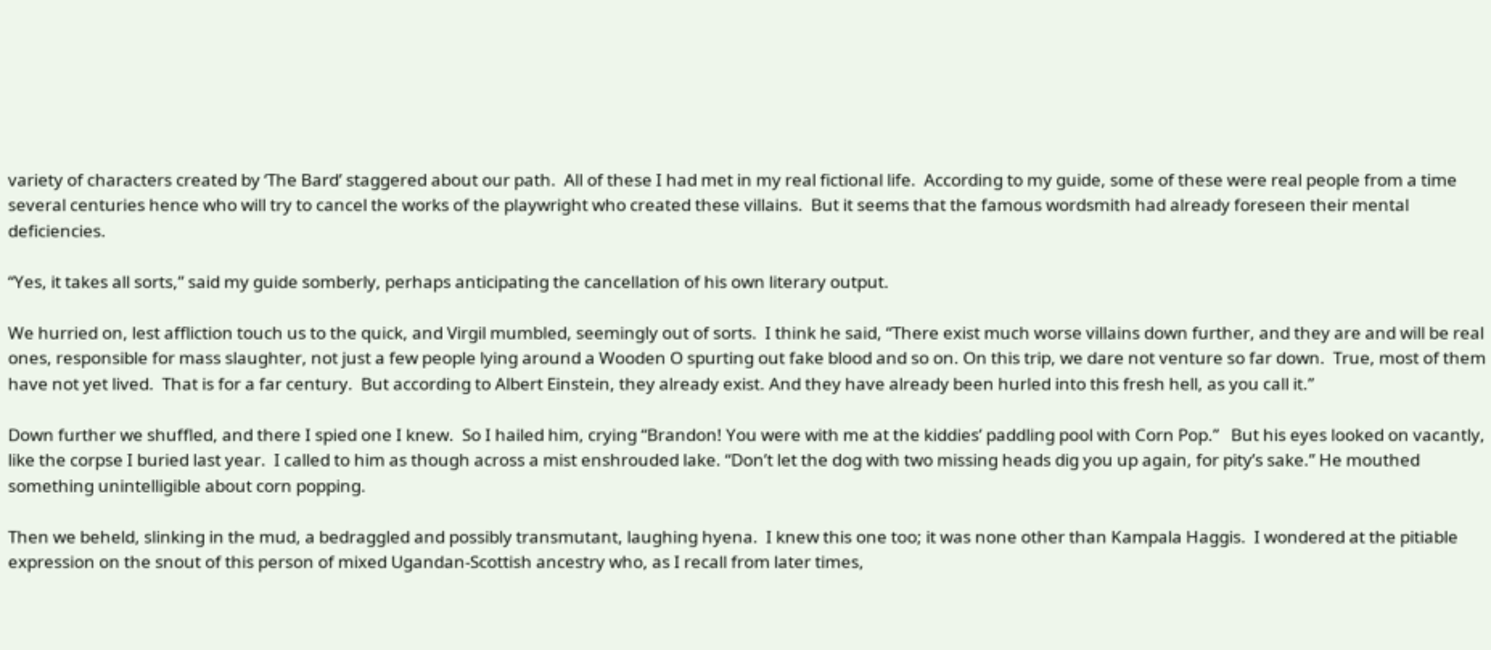variety of characters created by ‘The Bard’ staggered about our path.  All of these I had met in my real fictional life.  According to my guide, some of these were real people from a time several centuries hence who will try to cancel the works of the playwright who created these villains.  But it seems that the famous wordsmith had already foreseen their mental deficiencies.

“Yes, it takes all sorts,” said my guide somberly, perhaps anticipating the cancellation of his own literary output.

We hurried on, lest affliction touch us to the quick, and Virgil mumbled, seemingly out of sorts.  I think he said, “There exist much worse villains down further, and they are and will be real ones, responsible for mass slaughter, not just a few people lying around a Wooden O spurting out fake blood and so on. On this trip, we dare not venture so far down.  True, most of them have not yet lived.  That is for a far century.  But according to Albert Einstein, they already exist. And they have already been hurled into this fresh hell, as you call it.”

Down further we shuffled, and there I spied one I knew.  So I hailed him, crying “Brandon! You were with me at the kiddies’ paddling pool with Corn Pop.”   But his eyes looked on vacantly, like the corpse I buried last year.  I called to him as though across a mist enshrouded lake. “Don’t let the dog with two missing heads dig you up again, for pity’s sake.” He mouthed something unintelligible about corn popping.

Then we beheld, slinking in the mud, a bedraggled and possibly transmutant, laughing hyena.  I knew this one too; it was none other than Kampala Haggis.  I wondered at the pitiable expression on the snout of this person of mixed Ugandan-Scottish ancestry who, as I recall from later times,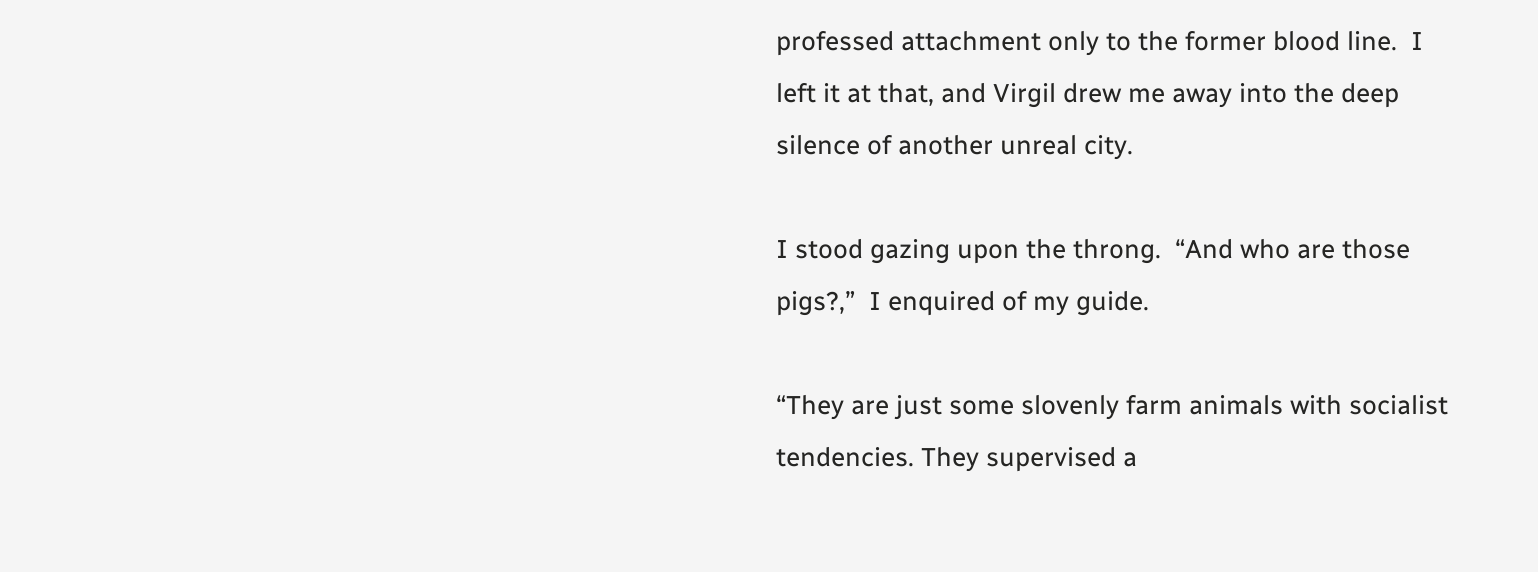professed attachment only to the former blood line.  I left it at that, and Virgil drew me away into the deep silence of another unreal city.

I stood gazing upon the throng.  “And who are those pigs?,”  I enquired of my guide.

“They are just some slovenly farm animals with socialist tendencies. They supervised a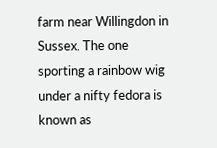farm near Willingdon in Sussex. The one sporting a rainbow wig under a nifty fedora is known as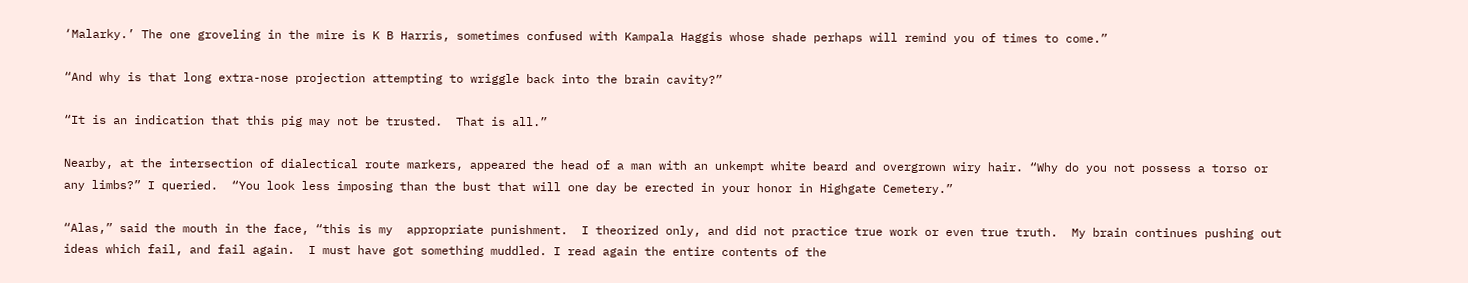‘Malarky.’ The one groveling in the mire is K B Harris, sometimes confused with Kampala Haggis whose shade perhaps will remind you of times to come.”

“And why is that long extra-nose projection attempting to wriggle back into the brain cavity?”

“It is an indication that this pig may not be trusted.  That is all.”

Nearby, at the intersection of dialectical route markers, appeared the head of a man with an unkempt white beard and overgrown wiry hair. “Why do you not possess a torso or any limbs?” I queried.  “You look less imposing than the bust that will one day be erected in your honor in Highgate Cemetery.”

“Alas,” said the mouth in the face, “this is my  appropriate punishment.  I theorized only, and did not practice true work or even true truth.  My brain continues pushing out ideas which fail, and fail again.  I must have got something muddled. I read again the entire contents of the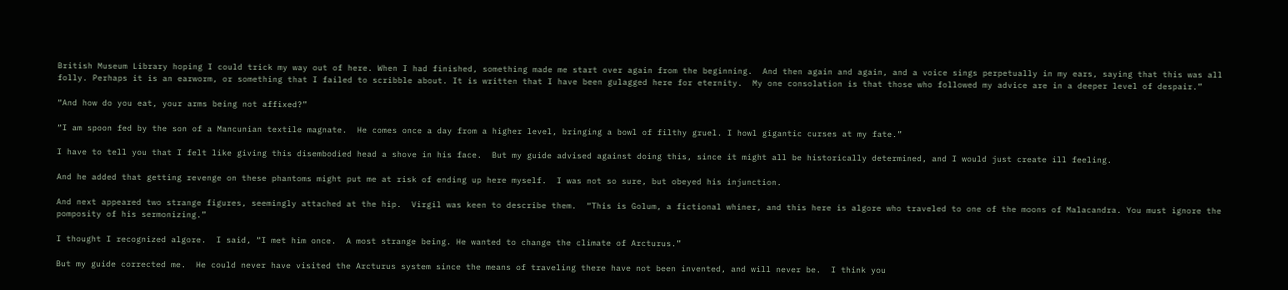British Museum Library hoping I could trick my way out of here. When I had finished, something made me start over again from the beginning.  And then again and again, and a voice sings perpetually in my ears, saying that this was all folly. Perhaps it is an earworm, or something that I failed to scribble about. It is written that I have been gulagged here for eternity.  My one consolation is that those who followed my advice are in a deeper level of despair.”

“And how do you eat, your arms being not affixed?”

“I am spoon fed by the son of a Mancunian textile magnate.  He comes once a day from a higher level, bringing a bowl of filthy gruel. I howl gigantic curses at my fate.”

I have to tell you that I felt like giving this disembodied head a shove in his face.  But my guide advised against doing this, since it might all be historically determined, and I would just create ill feeling.

And he added that getting revenge on these phantoms might put me at risk of ending up here myself.  I was not so sure, but obeyed his injunction.

And next appeared two strange figures, seemingly attached at the hip.  Virgil was keen to describe them.  “This is Golum, a fictional whiner, and this here is algore who traveled to one of the moons of Malacandra. You must ignore the pomposity of his sermonizing.”

I thought I recognized algore.  I said, “I met him once.  A most strange being. He wanted to change the climate of Arcturus.”

But my guide corrected me.  He could never have visited the Arcturus system since the means of traveling there have not been invented, and will never be.  I think you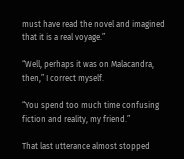must have read the novel and imagined that it is a real voyage.”

“Well, perhaps it was on Malacandra, then,” I correct myself.

“You spend too much time confusing fiction and reality, my friend.”

That last utterance almost stopped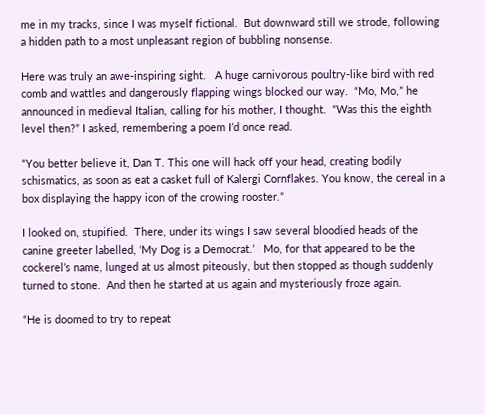me in my tracks, since I was myself fictional.  But downward still we strode, following a hidden path to a most unpleasant region of bubbling nonsense.

Here was truly an awe-inspiring sight.   A huge carnivorous poultry-like bird with red comb and wattles and dangerously flapping wings blocked our way.  “Mo, Mo,” he announced in medieval Italian, calling for his mother, I thought.  “Was this the eighth level then?” I asked, remembering a poem I’d once read.

“You better believe it, Dan T. This one will hack off your head, creating bodily schismatics, as soon as eat a casket full of Kalergi Cornflakes. You know, the cereal in a box displaying the happy icon of the crowing rooster.”

I looked on, stupified.  There, under its wings I saw several bloodied heads of the canine greeter labelled, ‘My Dog is a Democrat.’   Mo, for that appeared to be the cockerel’s name, lunged at us almost piteously, but then stopped as though suddenly turned to stone.  And then he started at us again and mysteriously froze again.

“He is doomed to try to repeat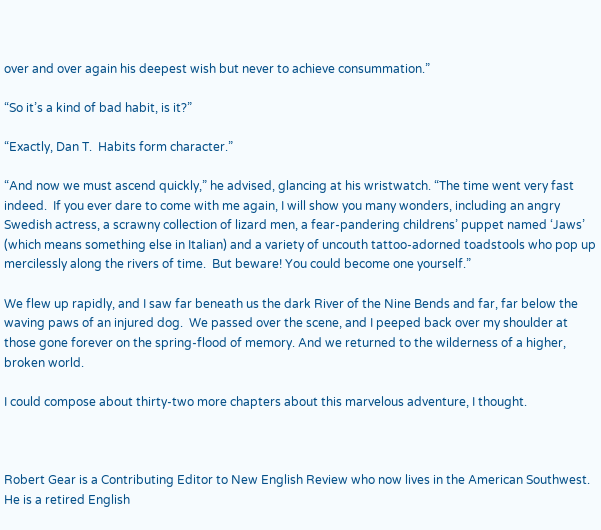over and over again his deepest wish but never to achieve consummation.”

“So it’s a kind of bad habit, is it?”

“Exactly, Dan T.  Habits form character.”

“And now we must ascend quickly,” he advised, glancing at his wristwatch. “The time went very fast indeed.  If you ever dare to come with me again, I will show you many wonders, including an angry Swedish actress, a scrawny collection of lizard men, a fear-pandering childrens’ puppet named ‘Jaws’ (which means something else in Italian) and a variety of uncouth tattoo-adorned toadstools who pop up mercilessly along the rivers of time.  But beware! You could become one yourself.”

We flew up rapidly, and I saw far beneath us the dark River of the Nine Bends and far, far below the waving paws of an injured dog.  We passed over the scene, and I peeped back over my shoulder at those gone forever on the spring-flood of memory. And we returned to the wilderness of a higher, broken world.

I could compose about thirty-two more chapters about this marvelous adventure, I thought.



Robert Gear is a Contributing Editor to New English Review who now lives in the American Southwest. He is a retired English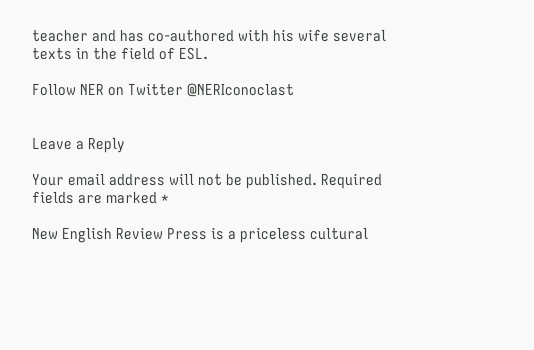teacher and has co-authored with his wife several texts in the field of ESL.

Follow NER on Twitter @NERIconoclast


Leave a Reply

Your email address will not be published. Required fields are marked *

New English Review Press is a priceless cultural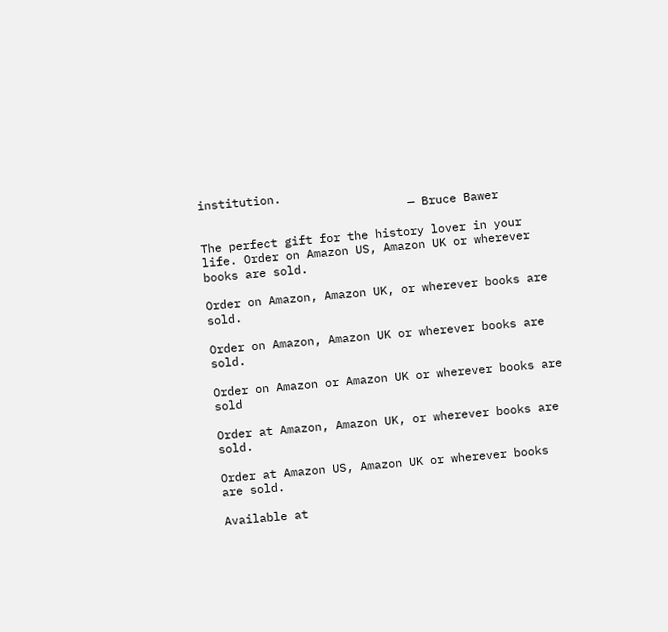institution.
                              — Bruce Bawer

The perfect gift for the history lover in your life. Order on Amazon US, Amazon UK or wherever books are sold.

Order on Amazon, Amazon UK, or wherever books are sold.

Order on Amazon, Amazon UK or wherever books are sold.

Order on Amazon or Amazon UK or wherever books are sold

Order at Amazon, Amazon UK, or wherever books are sold.

Order at Amazon US, Amazon UK or wherever books are sold.

Available at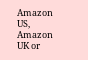Amazon US, Amazon UK or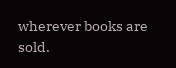wherever books are sold.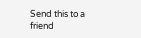Send this to a friend